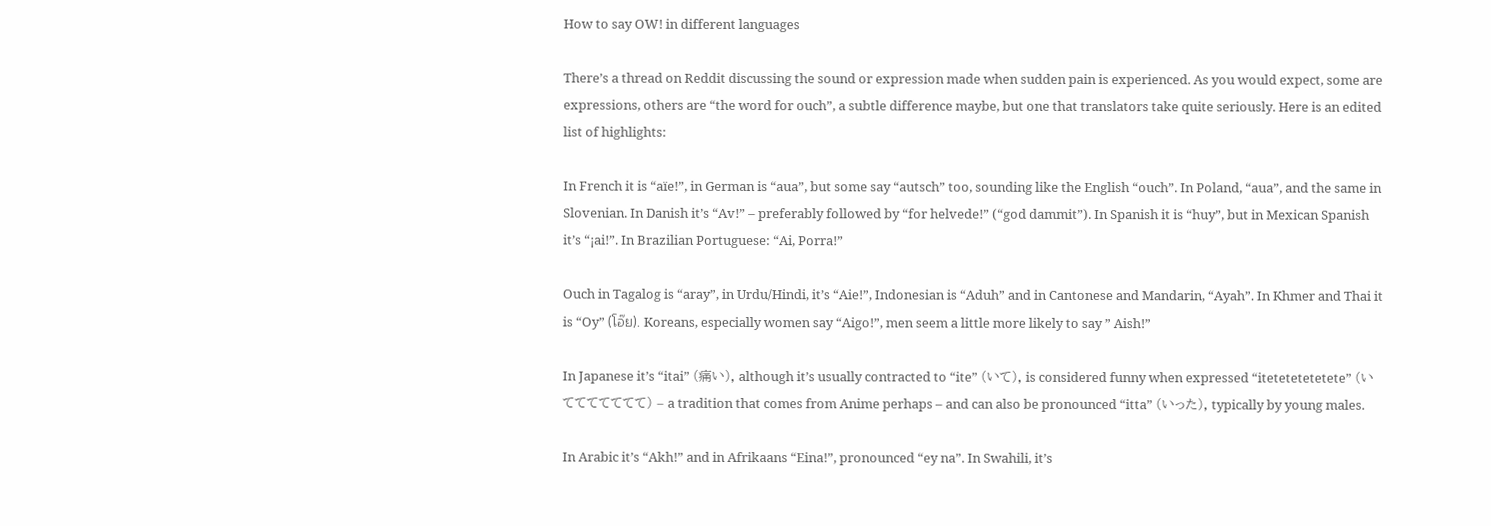How to say OW! in different languages

There’s a thread on Reddit discussing the sound or expression made when sudden pain is experienced. As you would expect, some are expressions, others are “the word for ouch”, a subtle difference maybe, but one that translators take quite seriously. Here is an edited list of highlights:

In French it is “aïe!”, in German is “aua”, but some say “autsch” too, sounding like the English “ouch”. In Poland, “aua”, and the same in Slovenian. In Danish it’s “Av!” – preferably followed by “for helvede!” (“god dammit”). In Spanish it is “huy”, but in Mexican Spanish it’s “¡ai!”. In Brazilian Portuguese: “Ai, Porra!”

Ouch in Tagalog is “aray”, in Urdu/Hindi, it’s “Aie!”, Indonesian is “Aduh” and in Cantonese and Mandarin, “Ayah”. In Khmer and Thai it is “Oy” (โอ๊ย). Koreans, especially women say “Aigo!”, men seem a little more likely to say ” Aish!”

In Japanese it’s “itai” (痛い), although it’s usually contracted to “ite” (いて), is considered funny when expressed “itetetetetetete” (いててててててて) – a tradition that comes from Anime perhaps – and can also be pronounced “itta” (いった), typically by young males.

In Arabic it’s “Akh!” and in Afrikaans “Eina!”, pronounced “ey na”. In Swahili, it’s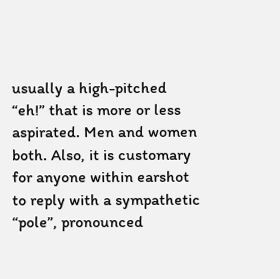usually a high-pitched “eh!” that is more or less aspirated. Men and women both. Also, it is customary for anyone within earshot to reply with a sympathetic “pole”, pronounced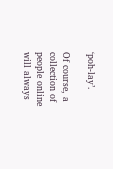‘poh-lay’.

Of course, a collection of people online will always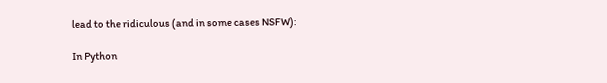lead to the ridiculous (and in some cases NSFW):

In Python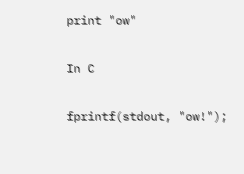print "ow"

In C

fprintf(stdout, "ow!");